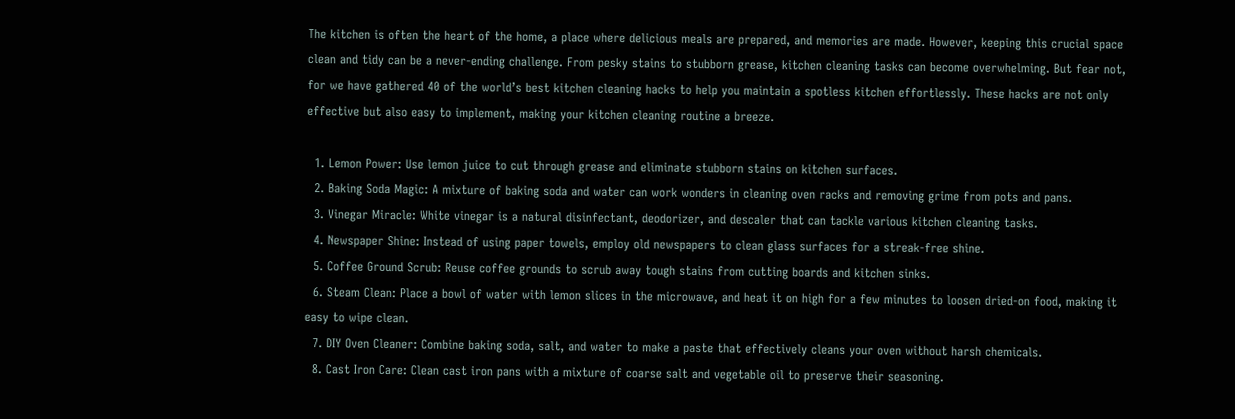The kitchen is often the heart of the home, a place where delicious meals are prepared, and memories are made. However, keeping this crucial space clean and tidy can be a never-ending challenge. From pesky stains to stubborn grease, kitchen cleaning tasks can become overwhelming. But fear not, for we have gathered 40 of the world’s best kitchen cleaning hacks to help you maintain a spotless kitchen effortlessly. These hacks are not only effective but also easy to implement, making your kitchen cleaning routine a breeze.

  1. Lemon Power: Use lemon juice to cut through grease and eliminate stubborn stains on kitchen surfaces.
  2. Baking Soda Magic: A mixture of baking soda and water can work wonders in cleaning oven racks and removing grime from pots and pans.
  3. Vinegar Miracle: White vinegar is a natural disinfectant, deodorizer, and descaler that can tackle various kitchen cleaning tasks.
  4. Newspaper Shine: Instead of using paper towels, employ old newspapers to clean glass surfaces for a streak-free shine.
  5. Coffee Ground Scrub: Reuse coffee grounds to scrub away tough stains from cutting boards and kitchen sinks.
  6. Steam Clean: Place a bowl of water with lemon slices in the microwave, and heat it on high for a few minutes to loosen dried-on food, making it easy to wipe clean.
  7. DIY Oven Cleaner: Combine baking soda, salt, and water to make a paste that effectively cleans your oven without harsh chemicals.
  8. Cast Iron Care: Clean cast iron pans with a mixture of coarse salt and vegetable oil to preserve their seasoning.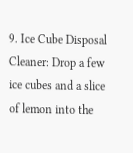9. Ice Cube Disposal Cleaner: Drop a few ice cubes and a slice of lemon into the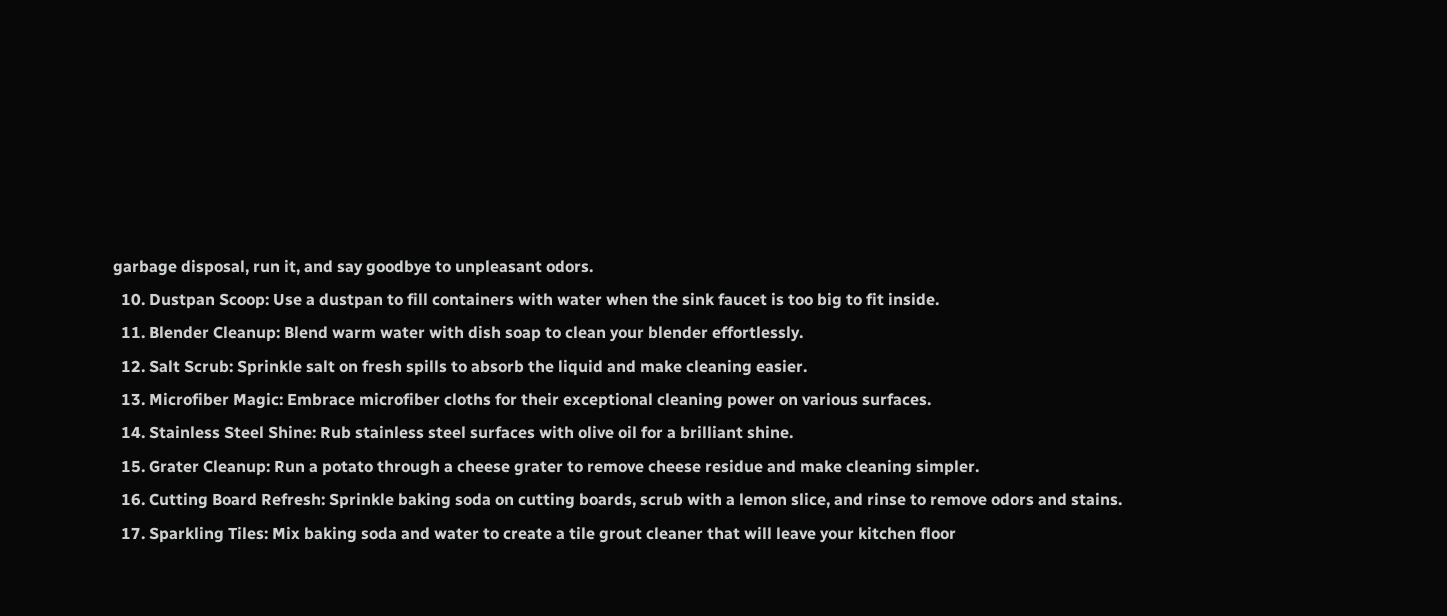garbage disposal, run it, and say goodbye to unpleasant odors.
  10. Dustpan Scoop: Use a dustpan to fill containers with water when the sink faucet is too big to fit inside.
  11. Blender Cleanup: Blend warm water with dish soap to clean your blender effortlessly.
  12. Salt Scrub: Sprinkle salt on fresh spills to absorb the liquid and make cleaning easier.
  13. Microfiber Magic: Embrace microfiber cloths for their exceptional cleaning power on various surfaces.
  14. Stainless Steel Shine: Rub stainless steel surfaces with olive oil for a brilliant shine.
  15. Grater Cleanup: Run a potato through a cheese grater to remove cheese residue and make cleaning simpler.
  16. Cutting Board Refresh: Sprinkle baking soda on cutting boards, scrub with a lemon slice, and rinse to remove odors and stains.
  17. Sparkling Tiles: Mix baking soda and water to create a tile grout cleaner that will leave your kitchen floor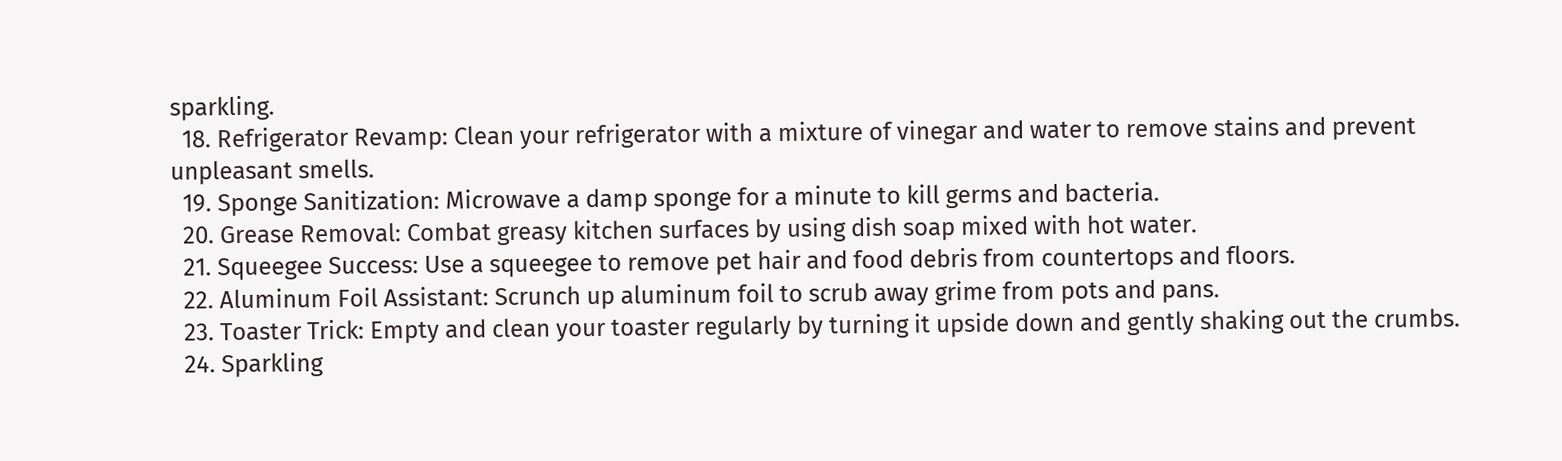sparkling.
  18. Refrigerator Revamp: Clean your refrigerator with a mixture of vinegar and water to remove stains and prevent unpleasant smells.
  19. Sponge Sanitization: Microwave a damp sponge for a minute to kill germs and bacteria.
  20. Grease Removal: Combat greasy kitchen surfaces by using dish soap mixed with hot water.
  21. Squeegee Success: Use a squeegee to remove pet hair and food debris from countertops and floors.
  22. Aluminum Foil Assistant: Scrunch up aluminum foil to scrub away grime from pots and pans.
  23. Toaster Trick: Empty and clean your toaster regularly by turning it upside down and gently shaking out the crumbs.
  24. Sparkling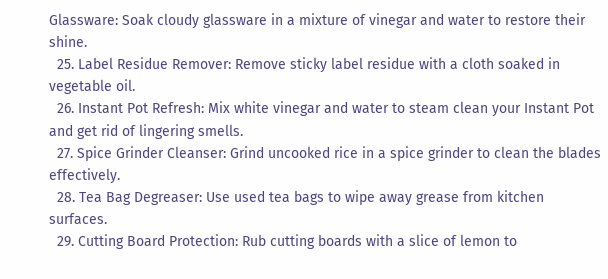Glassware: Soak cloudy glassware in a mixture of vinegar and water to restore their shine.
  25. Label Residue Remover: Remove sticky label residue with a cloth soaked in vegetable oil.
  26. Instant Pot Refresh: Mix white vinegar and water to steam clean your Instant Pot and get rid of lingering smells.
  27. Spice Grinder Cleanser: Grind uncooked rice in a spice grinder to clean the blades effectively.
  28. Tea Bag Degreaser: Use used tea bags to wipe away grease from kitchen surfaces.
  29. Cutting Board Protection: Rub cutting boards with a slice of lemon to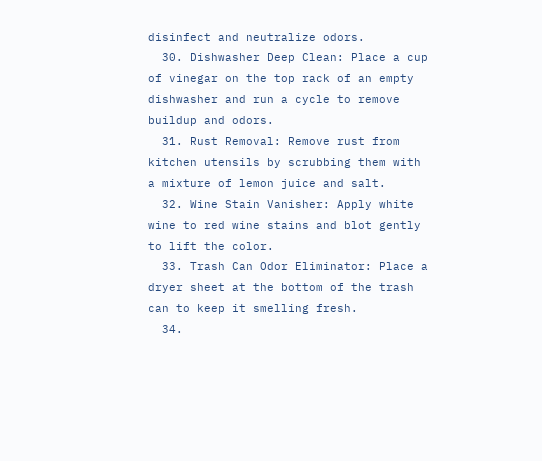disinfect and neutralize odors.
  30. Dishwasher Deep Clean: Place a cup of vinegar on the top rack of an empty dishwasher and run a cycle to remove buildup and odors.
  31. Rust Removal: Remove rust from kitchen utensils by scrubbing them with a mixture of lemon juice and salt.
  32. Wine Stain Vanisher: Apply white wine to red wine stains and blot gently to lift the color.
  33. Trash Can Odor Eliminator: Place a dryer sheet at the bottom of the trash can to keep it smelling fresh.
  34.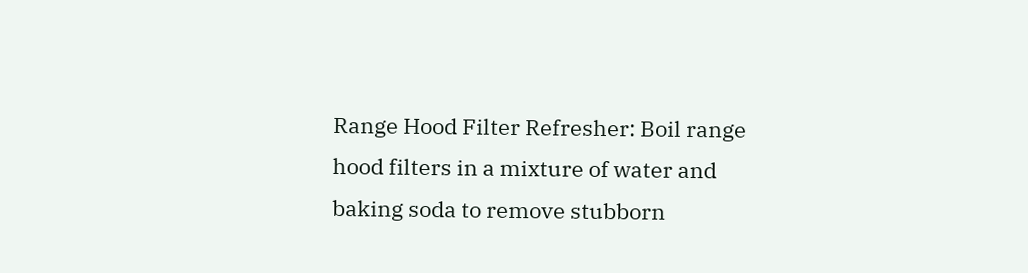Range Hood Filter Refresher: Boil range hood filters in a mixture of water and baking soda to remove stubborn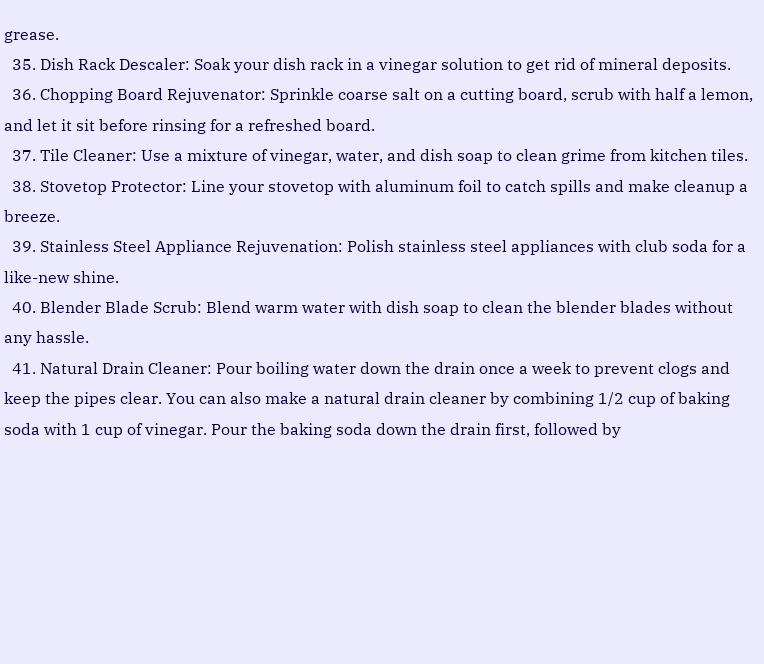grease.
  35. Dish Rack Descaler: Soak your dish rack in a vinegar solution to get rid of mineral deposits.
  36. Chopping Board Rejuvenator: Sprinkle coarse salt on a cutting board, scrub with half a lemon, and let it sit before rinsing for a refreshed board.
  37. Tile Cleaner: Use a mixture of vinegar, water, and dish soap to clean grime from kitchen tiles.
  38. Stovetop Protector: Line your stovetop with aluminum foil to catch spills and make cleanup a breeze.
  39. Stainless Steel Appliance Rejuvenation: Polish stainless steel appliances with club soda for a like-new shine.
  40. Blender Blade Scrub: Blend warm water with dish soap to clean the blender blades without any hassle.
  41. Natural Drain Cleaner: Pour boiling water down the drain once a week to prevent clogs and keep the pipes clear. You can also make a natural drain cleaner by combining 1/2 cup of baking soda with 1 cup of vinegar. Pour the baking soda down the drain first, followed by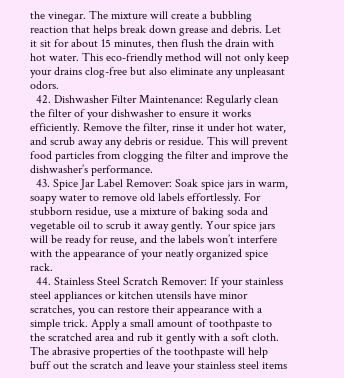the vinegar. The mixture will create a bubbling reaction that helps break down grease and debris. Let it sit for about 15 minutes, then flush the drain with hot water. This eco-friendly method will not only keep your drains clog-free but also eliminate any unpleasant odors.
  42. Dishwasher Filter Maintenance: Regularly clean the filter of your dishwasher to ensure it works efficiently. Remove the filter, rinse it under hot water, and scrub away any debris or residue. This will prevent food particles from clogging the filter and improve the dishwasher’s performance.
  43. Spice Jar Label Remover: Soak spice jars in warm, soapy water to remove old labels effortlessly. For stubborn residue, use a mixture of baking soda and vegetable oil to scrub it away gently. Your spice jars will be ready for reuse, and the labels won’t interfere with the appearance of your neatly organized spice rack.
  44. Stainless Steel Scratch Remover: If your stainless steel appliances or kitchen utensils have minor scratches, you can restore their appearance with a simple trick. Apply a small amount of toothpaste to the scratched area and rub it gently with a soft cloth. The abrasive properties of the toothpaste will help buff out the scratch and leave your stainless steel items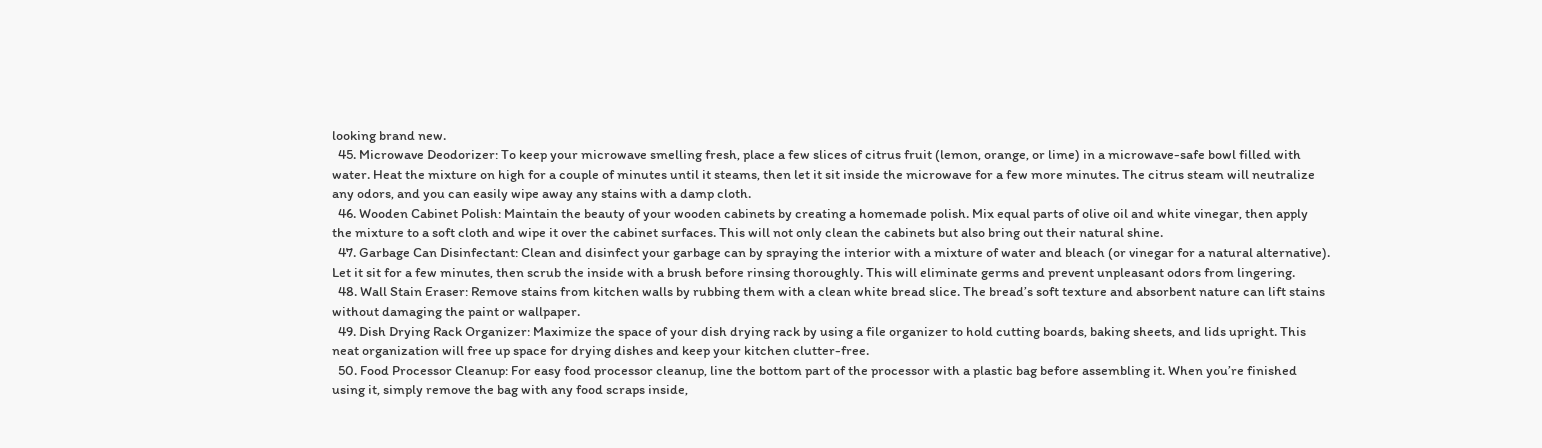looking brand new.
  45. Microwave Deodorizer: To keep your microwave smelling fresh, place a few slices of citrus fruit (lemon, orange, or lime) in a microwave-safe bowl filled with water. Heat the mixture on high for a couple of minutes until it steams, then let it sit inside the microwave for a few more minutes. The citrus steam will neutralize any odors, and you can easily wipe away any stains with a damp cloth.
  46. Wooden Cabinet Polish: Maintain the beauty of your wooden cabinets by creating a homemade polish. Mix equal parts of olive oil and white vinegar, then apply the mixture to a soft cloth and wipe it over the cabinet surfaces. This will not only clean the cabinets but also bring out their natural shine.
  47. Garbage Can Disinfectant: Clean and disinfect your garbage can by spraying the interior with a mixture of water and bleach (or vinegar for a natural alternative). Let it sit for a few minutes, then scrub the inside with a brush before rinsing thoroughly. This will eliminate germs and prevent unpleasant odors from lingering.
  48. Wall Stain Eraser: Remove stains from kitchen walls by rubbing them with a clean white bread slice. The bread’s soft texture and absorbent nature can lift stains without damaging the paint or wallpaper.
  49. Dish Drying Rack Organizer: Maximize the space of your dish drying rack by using a file organizer to hold cutting boards, baking sheets, and lids upright. This neat organization will free up space for drying dishes and keep your kitchen clutter-free.
  50. Food Processor Cleanup: For easy food processor cleanup, line the bottom part of the processor with a plastic bag before assembling it. When you’re finished using it, simply remove the bag with any food scraps inside,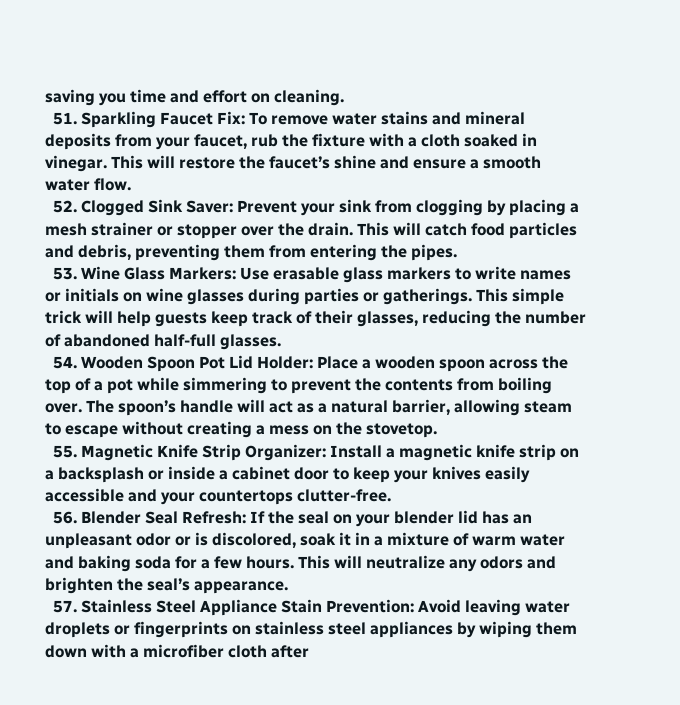saving you time and effort on cleaning.
  51. Sparkling Faucet Fix: To remove water stains and mineral deposits from your faucet, rub the fixture with a cloth soaked in vinegar. This will restore the faucet’s shine and ensure a smooth water flow.
  52. Clogged Sink Saver: Prevent your sink from clogging by placing a mesh strainer or stopper over the drain. This will catch food particles and debris, preventing them from entering the pipes.
  53. Wine Glass Markers: Use erasable glass markers to write names or initials on wine glasses during parties or gatherings. This simple trick will help guests keep track of their glasses, reducing the number of abandoned half-full glasses.
  54. Wooden Spoon Pot Lid Holder: Place a wooden spoon across the top of a pot while simmering to prevent the contents from boiling over. The spoon’s handle will act as a natural barrier, allowing steam to escape without creating a mess on the stovetop.
  55. Magnetic Knife Strip Organizer: Install a magnetic knife strip on a backsplash or inside a cabinet door to keep your knives easily accessible and your countertops clutter-free.
  56. Blender Seal Refresh: If the seal on your blender lid has an unpleasant odor or is discolored, soak it in a mixture of warm water and baking soda for a few hours. This will neutralize any odors and brighten the seal’s appearance.
  57. Stainless Steel Appliance Stain Prevention: Avoid leaving water droplets or fingerprints on stainless steel appliances by wiping them down with a microfiber cloth after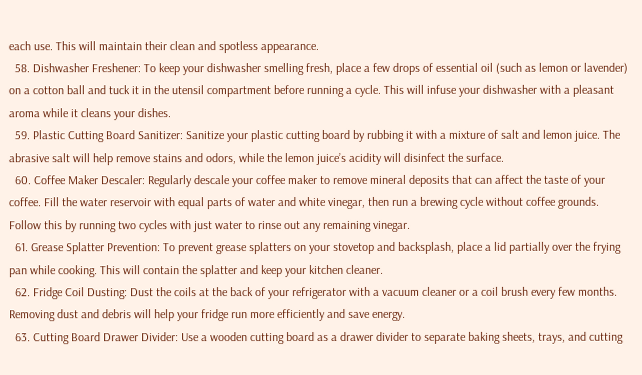each use. This will maintain their clean and spotless appearance.
  58. Dishwasher Freshener: To keep your dishwasher smelling fresh, place a few drops of essential oil (such as lemon or lavender) on a cotton ball and tuck it in the utensil compartment before running a cycle. This will infuse your dishwasher with a pleasant aroma while it cleans your dishes.
  59. Plastic Cutting Board Sanitizer: Sanitize your plastic cutting board by rubbing it with a mixture of salt and lemon juice. The abrasive salt will help remove stains and odors, while the lemon juice’s acidity will disinfect the surface.
  60. Coffee Maker Descaler: Regularly descale your coffee maker to remove mineral deposits that can affect the taste of your coffee. Fill the water reservoir with equal parts of water and white vinegar, then run a brewing cycle without coffee grounds. Follow this by running two cycles with just water to rinse out any remaining vinegar.
  61. Grease Splatter Prevention: To prevent grease splatters on your stovetop and backsplash, place a lid partially over the frying pan while cooking. This will contain the splatter and keep your kitchen cleaner.
  62. Fridge Coil Dusting: Dust the coils at the back of your refrigerator with a vacuum cleaner or a coil brush every few months. Removing dust and debris will help your fridge run more efficiently and save energy.
  63. Cutting Board Drawer Divider: Use a wooden cutting board as a drawer divider to separate baking sheets, trays, and cutting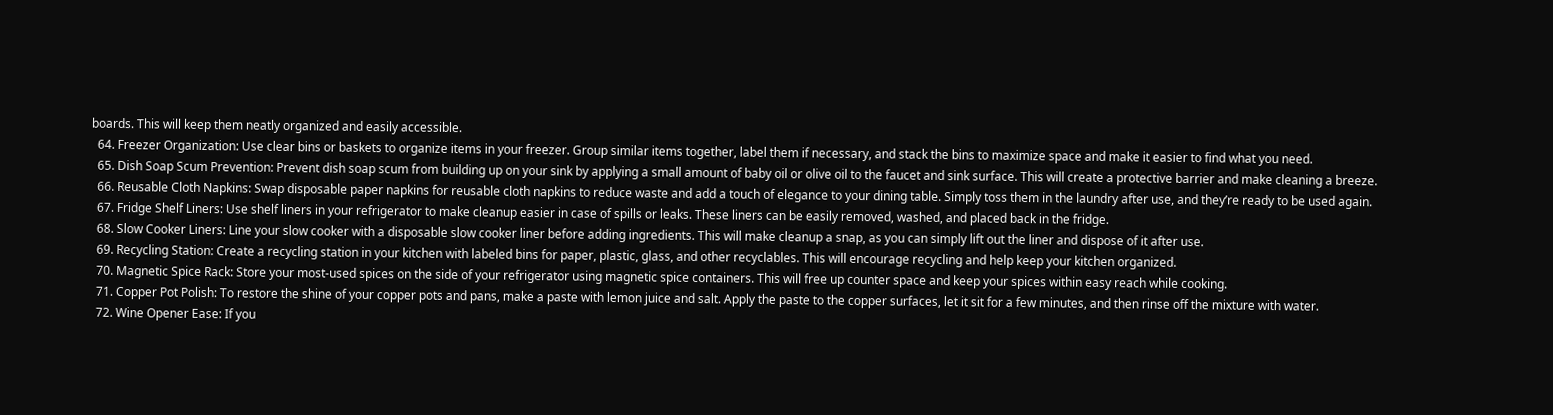boards. This will keep them neatly organized and easily accessible.
  64. Freezer Organization: Use clear bins or baskets to organize items in your freezer. Group similar items together, label them if necessary, and stack the bins to maximize space and make it easier to find what you need.
  65. Dish Soap Scum Prevention: Prevent dish soap scum from building up on your sink by applying a small amount of baby oil or olive oil to the faucet and sink surface. This will create a protective barrier and make cleaning a breeze.
  66. Reusable Cloth Napkins: Swap disposable paper napkins for reusable cloth napkins to reduce waste and add a touch of elegance to your dining table. Simply toss them in the laundry after use, and they’re ready to be used again.
  67. Fridge Shelf Liners: Use shelf liners in your refrigerator to make cleanup easier in case of spills or leaks. These liners can be easily removed, washed, and placed back in the fridge.
  68. Slow Cooker Liners: Line your slow cooker with a disposable slow cooker liner before adding ingredients. This will make cleanup a snap, as you can simply lift out the liner and dispose of it after use.
  69. Recycling Station: Create a recycling station in your kitchen with labeled bins for paper, plastic, glass, and other recyclables. This will encourage recycling and help keep your kitchen organized.
  70. Magnetic Spice Rack: Store your most-used spices on the side of your refrigerator using magnetic spice containers. This will free up counter space and keep your spices within easy reach while cooking.
  71. Copper Pot Polish: To restore the shine of your copper pots and pans, make a paste with lemon juice and salt. Apply the paste to the copper surfaces, let it sit for a few minutes, and then rinse off the mixture with water.
  72. Wine Opener Ease: If you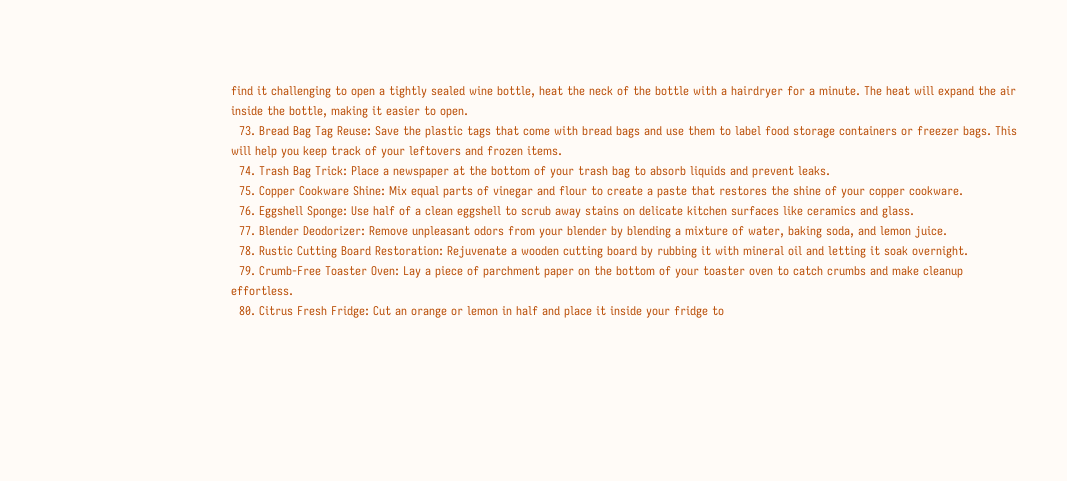find it challenging to open a tightly sealed wine bottle, heat the neck of the bottle with a hairdryer for a minute. The heat will expand the air inside the bottle, making it easier to open.
  73. Bread Bag Tag Reuse: Save the plastic tags that come with bread bags and use them to label food storage containers or freezer bags. This will help you keep track of your leftovers and frozen items.
  74. Trash Bag Trick: Place a newspaper at the bottom of your trash bag to absorb liquids and prevent leaks.
  75. Copper Cookware Shine: Mix equal parts of vinegar and flour to create a paste that restores the shine of your copper cookware.
  76. Eggshell Sponge: Use half of a clean eggshell to scrub away stains on delicate kitchen surfaces like ceramics and glass.
  77. Blender Deodorizer: Remove unpleasant odors from your blender by blending a mixture of water, baking soda, and lemon juice.
  78. Rustic Cutting Board Restoration: Rejuvenate a wooden cutting board by rubbing it with mineral oil and letting it soak overnight.
  79. Crumb-Free Toaster Oven: Lay a piece of parchment paper on the bottom of your toaster oven to catch crumbs and make cleanup effortless.
  80. Citrus Fresh Fridge: Cut an orange or lemon in half and place it inside your fridge to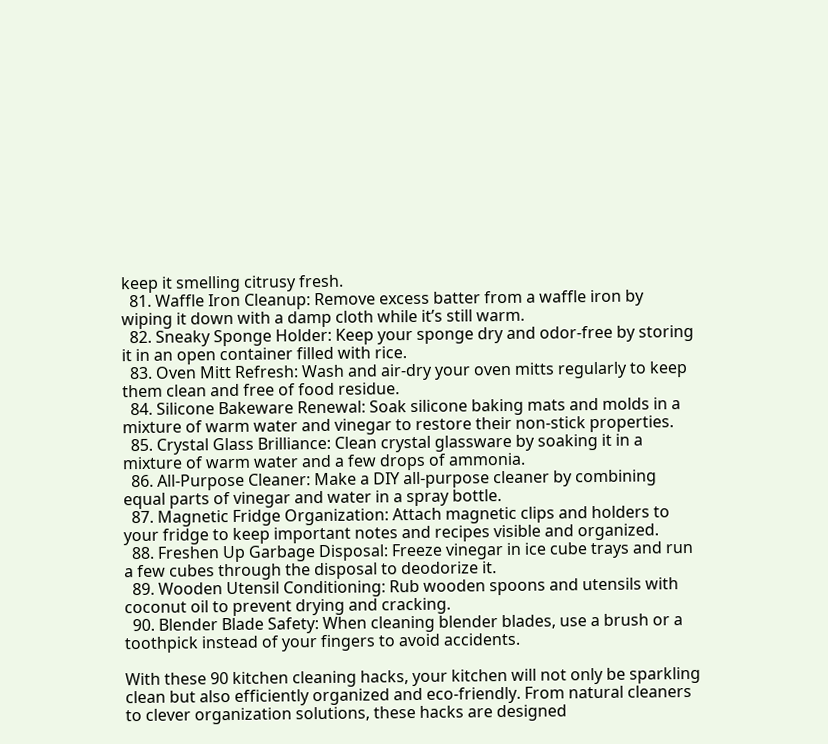keep it smelling citrusy fresh.
  81. Waffle Iron Cleanup: Remove excess batter from a waffle iron by wiping it down with a damp cloth while it’s still warm.
  82. Sneaky Sponge Holder: Keep your sponge dry and odor-free by storing it in an open container filled with rice.
  83. Oven Mitt Refresh: Wash and air-dry your oven mitts regularly to keep them clean and free of food residue.
  84. Silicone Bakeware Renewal: Soak silicone baking mats and molds in a mixture of warm water and vinegar to restore their non-stick properties.
  85. Crystal Glass Brilliance: Clean crystal glassware by soaking it in a mixture of warm water and a few drops of ammonia.
  86. All-Purpose Cleaner: Make a DIY all-purpose cleaner by combining equal parts of vinegar and water in a spray bottle.
  87. Magnetic Fridge Organization: Attach magnetic clips and holders to your fridge to keep important notes and recipes visible and organized.
  88. Freshen Up Garbage Disposal: Freeze vinegar in ice cube trays and run a few cubes through the disposal to deodorize it.
  89. Wooden Utensil Conditioning: Rub wooden spoons and utensils with coconut oil to prevent drying and cracking.
  90. Blender Blade Safety: When cleaning blender blades, use a brush or a toothpick instead of your fingers to avoid accidents.

With these 90 kitchen cleaning hacks, your kitchen will not only be sparkling clean but also efficiently organized and eco-friendly. From natural cleaners to clever organization solutions, these hacks are designed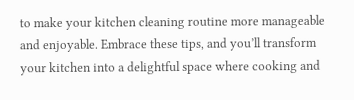to make your kitchen cleaning routine more manageable and enjoyable. Embrace these tips, and you’ll transform your kitchen into a delightful space where cooking and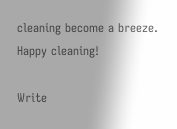cleaning become a breeze. Happy cleaning!

Write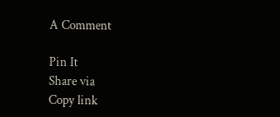A Comment

Pin It
Share via
Copy link